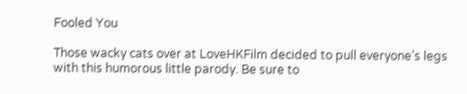Fooled You

Those wacky cats over at LoveHKFilm decided to pull everyone’s legs with this humorous little parody. Be sure to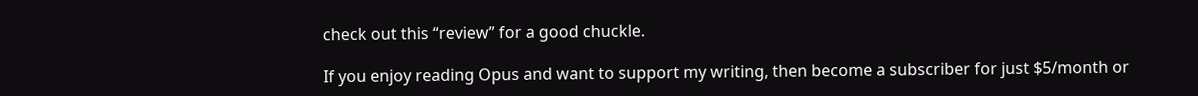check out this “review” for a good chuckle.

If you enjoy reading Opus and want to support my writing, then become a subscriber for just $5/month or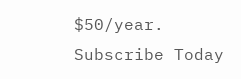$50/year.
Subscribe Today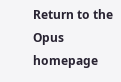Return to the Opus homepage